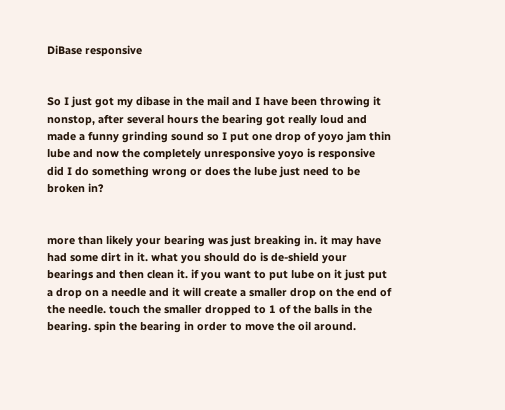DiBase responsive


So I just got my dibase in the mail and I have been throwing it nonstop, after several hours the bearing got really loud and made a funny grinding sound so I put one drop of yoyo jam thin lube and now the completely unresponsive yoyo is responsive did I do something wrong or does the lube just need to be broken in?


more than likely your bearing was just breaking in. it may have had some dirt in it. what you should do is de-shield your bearings and then clean it. if you want to put lube on it just put a drop on a needle and it will create a smaller drop on the end of the needle. touch the smaller dropped to 1 of the balls in the bearing. spin the bearing in order to move the oil around.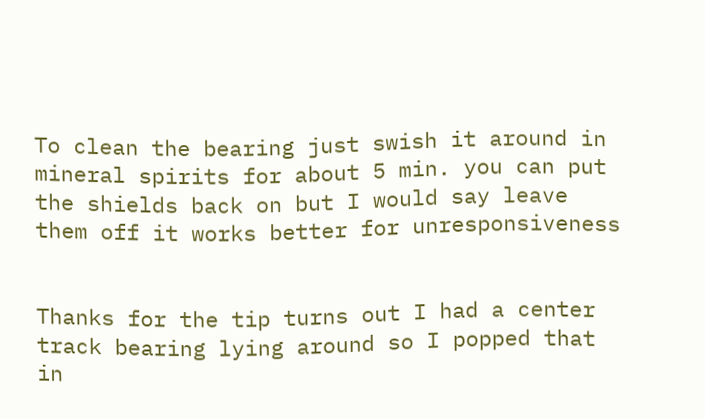To clean the bearing just swish it around in mineral spirits for about 5 min. you can put the shields back on but I would say leave them off it works better for unresponsiveness


Thanks for the tip turns out I had a center track bearing lying around so I popped that in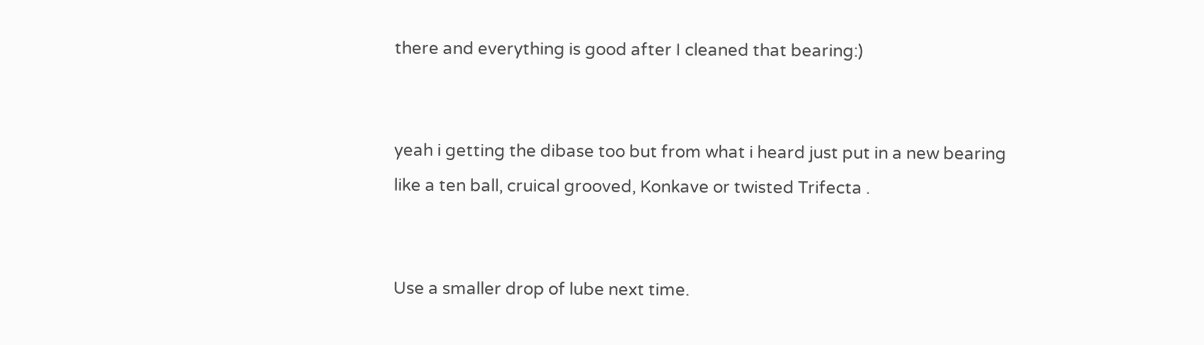there and everything is good after I cleaned that bearing:)


yeah i getting the dibase too but from what i heard just put in a new bearing like a ten ball, cruical grooved, Konkave or twisted Trifecta .


Use a smaller drop of lube next time.